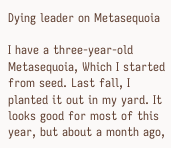Dying leader on Metasequoia

I have a three-year-old Metasequoia, Which I started from seed. Last fall, I planted it out in my yard. It looks good for most of this year, but about a month ago,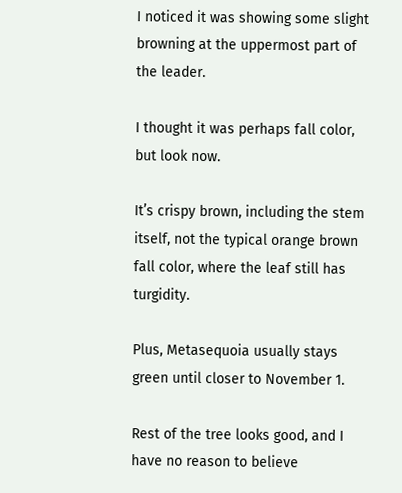I noticed it was showing some slight browning at the uppermost part of the leader.

I thought it was perhaps fall color, but look now.

It’s crispy brown, including the stem itself, not the typical orange brown fall color, where the leaf still has turgidity.

Plus, Metasequoia usually stays green until closer to November 1.

Rest of the tree looks good, and I have no reason to believe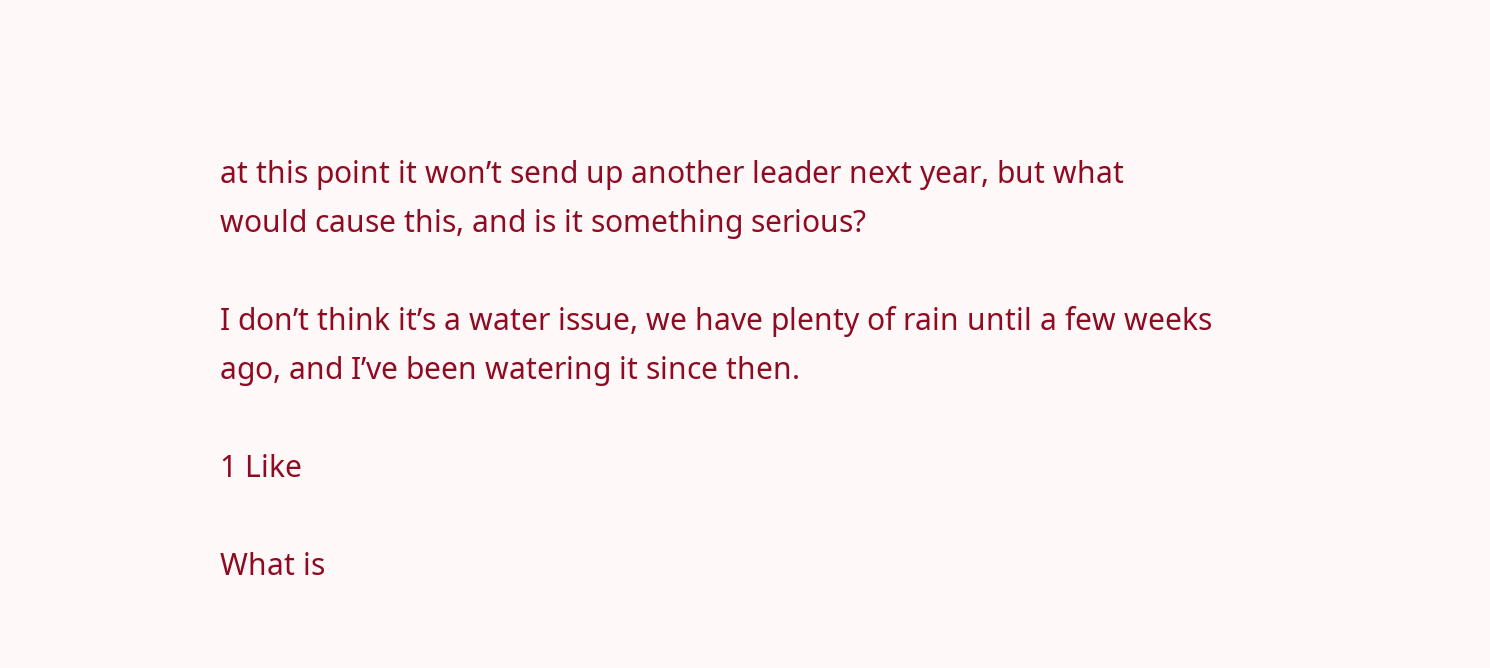at this point it won’t send up another leader next year, but what would cause this, and is it something serious?

I don’t think it’s a water issue, we have plenty of rain until a few weeks ago, and I’ve been watering it since then.

1 Like

What is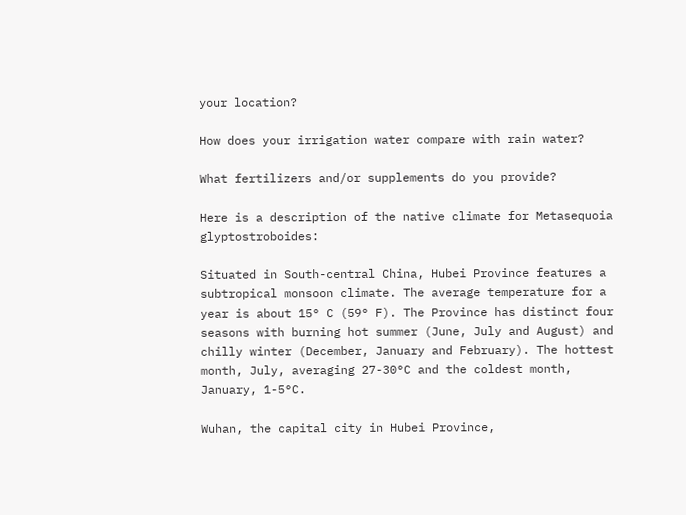your location?

How does your irrigation water compare with rain water?

What fertilizers and/or supplements do you provide?

Here is a description of the native climate for Metasequoia glyptostroboides:

Situated in South-central China, Hubei Province features a subtropical monsoon climate. The average temperature for a year is about 15° C (59° F). The Province has distinct four seasons with burning hot summer (June, July and August) and chilly winter (December, January and February). The hottest month, July, averaging 27-30°C and the coldest month, January, 1-5°C.

Wuhan, the capital city in Hubei Province,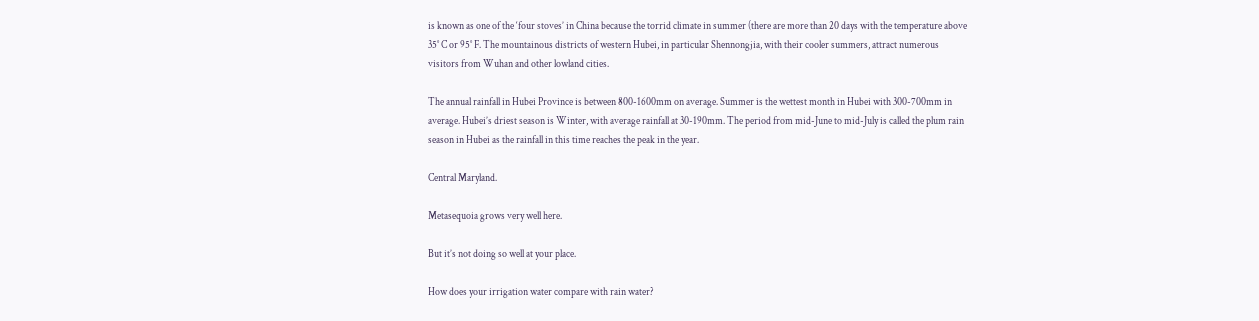is known as one of the ‘four stoves’ in China because the torrid climate in summer (there are more than 20 days with the temperature above 35° C or 95° F. The mountainous districts of western Hubei, in particular Shennongjia, with their cooler summers, attract numerous visitors from Wuhan and other lowland cities.

The annual rainfall in Hubei Province is between 800-1600mm on average. Summer is the wettest month in Hubei with 300-700mm in average. Hubei’s driest season is Winter, with average rainfall at 30-190mm. The period from mid-June to mid-July is called the plum rain season in Hubei as the rainfall in this time reaches the peak in the year.

Central Maryland.

Metasequoia grows very well here.

But it’s not doing so well at your place.

How does your irrigation water compare with rain water?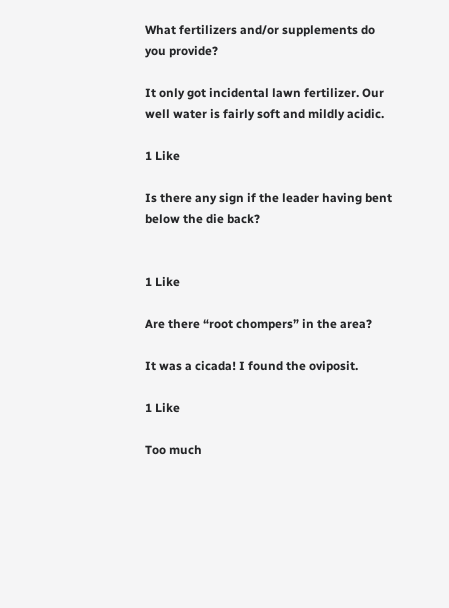What fertilizers and/or supplements do you provide?

It only got incidental lawn fertilizer. Our well water is fairly soft and mildly acidic.

1 Like

Is there any sign if the leader having bent below the die back?


1 Like

Are there “root chompers” in the area?

It was a cicada! I found the oviposit.

1 Like

Too much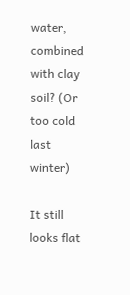water, combined with clay soil? (Or too cold last winter)

It still looks flat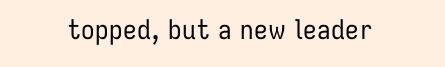topped, but a new leader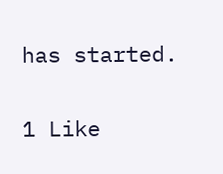has started.

1 Like